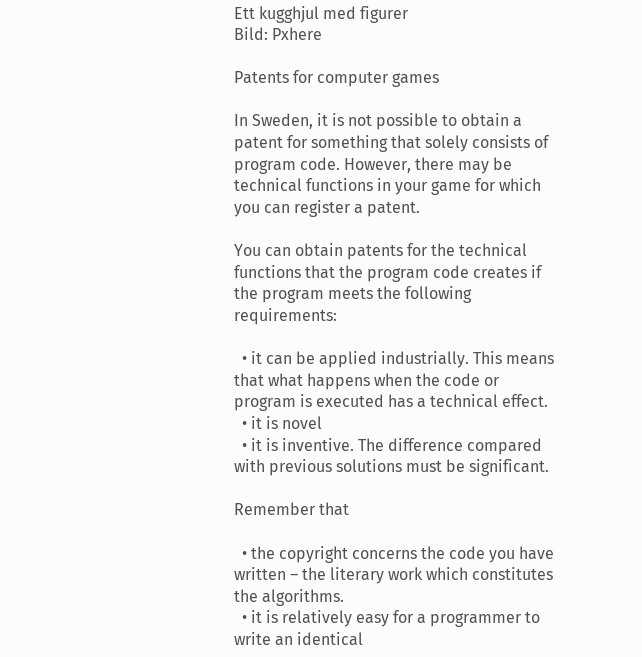Ett kugghjul med figurer
Bild: Pxhere

Patents for computer games

In Sweden, it is not possible to obtain a patent for something that solely consists of program code. However, there may be technical functions in your game for which you can register a patent.

You can obtain patents for the technical functions that the program code creates if the program meets the following requirements:

  • it can be applied industrially. This means that what happens when the code or program is executed has a technical effect.
  • it is novel
  • it is inventive. The difference compared with previous solutions must be significant.

Remember that

  • the copyright concerns the code you have written – the literary work which constitutes the algorithms.
  • it is relatively easy for a programmer to write an identical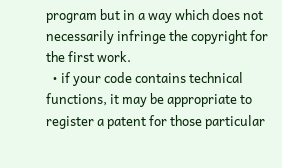program but in a way which does not necessarily infringe the copyright for the first work.
  • if your code contains technical functions, it may be appropriate to register a patent for those particular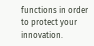functions in order to protect your innovation.